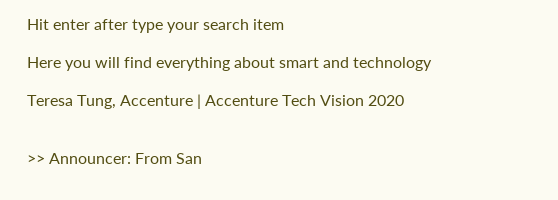Hit enter after type your search item

Here you will find everything about smart and technology

Teresa Tung, Accenture | Accenture Tech Vision 2020


>> Announcer: From San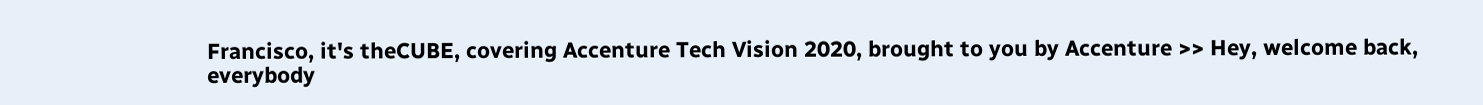Francisco, it's theCUBE, covering Accenture Tech Vision 2020, brought to you by Accenture >> Hey, welcome back, everybody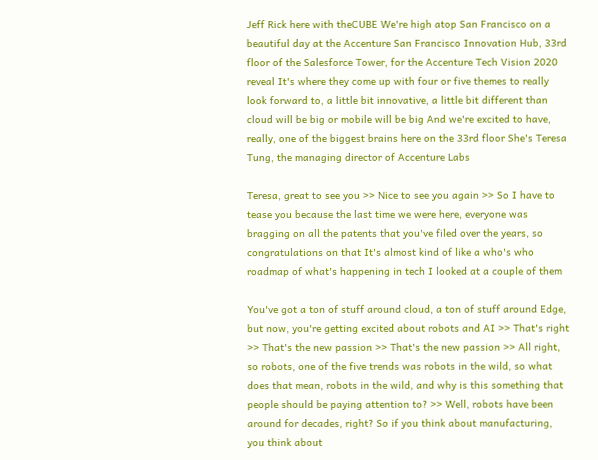Jeff Rick here with theCUBE We're high atop San Francisco on a beautiful day at the Accenture San Francisco Innovation Hub, 33rd floor of the Salesforce Tower, for the Accenture Tech Vision 2020 reveal It's where they come up with four or five themes to really look forward to, a little bit innovative, a little bit different than cloud will be big or mobile will be big And we're excited to have, really, one of the biggest brains here on the 33rd floor She's Teresa Tung, the managing director of Accenture Labs

Teresa, great to see you >> Nice to see you again >> So I have to tease you because the last time we were here, everyone was bragging on all the patents that you've filed over the years, so congratulations on that It's almost kind of like a who's who roadmap of what's happening in tech I looked at a couple of them

You've got a ton of stuff around cloud, a ton of stuff around Edge, but now, you're getting excited about robots and AI >> That's right >> That's the new passion >> That's the new passion >> All right, so robots, one of the five trends was robots in the wild, so what does that mean, robots in the wild, and why is this something that people should be paying attention to? >> Well, robots have been around for decades, right? So if you think about manufacturing, you think about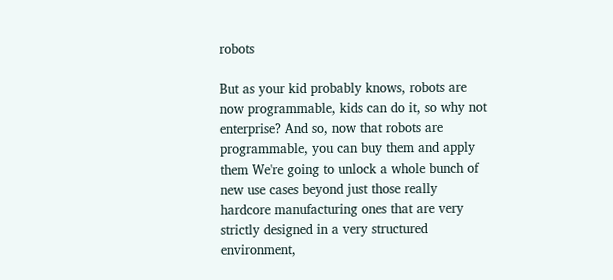robots

But as your kid probably knows, robots are now programmable, kids can do it, so why not enterprise? And so, now that robots are programmable, you can buy them and apply them We're going to unlock a whole bunch of new use cases beyond just those really hardcore manufacturing ones that are very strictly designed in a very structured environment,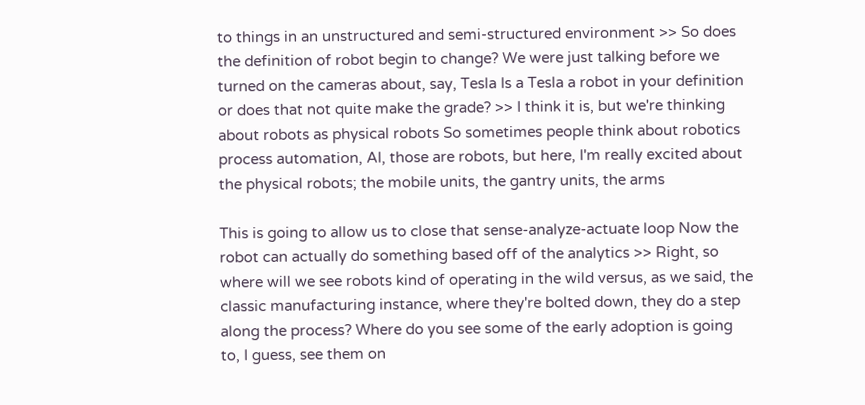to things in an unstructured and semi-structured environment >> So does the definition of robot begin to change? We were just talking before we turned on the cameras about, say, Tesla Is a Tesla a robot in your definition or does that not quite make the grade? >> I think it is, but we're thinking about robots as physical robots So sometimes people think about robotics process automation, AI, those are robots, but here, I'm really excited about the physical robots; the mobile units, the gantry units, the arms

This is going to allow us to close that sense-analyze-actuate loop Now the robot can actually do something based off of the analytics >> Right, so where will we see robots kind of operating in the wild versus, as we said, the classic manufacturing instance, where they're bolted down, they do a step along the process? Where do you see some of the early adoption is going to, I guess, see them on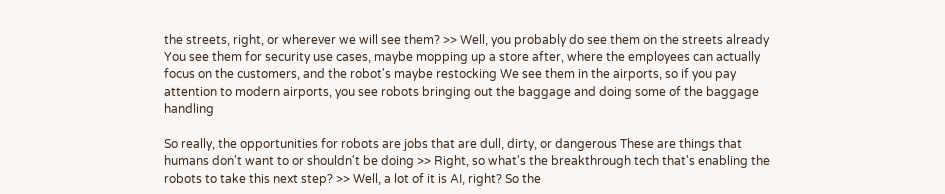the streets, right, or wherever we will see them? >> Well, you probably do see them on the streets already You see them for security use cases, maybe mopping up a store after, where the employees can actually focus on the customers, and the robot's maybe restocking We see them in the airports, so if you pay attention to modern airports, you see robots bringing out the baggage and doing some of the baggage handling

So really, the opportunities for robots are jobs that are dull, dirty, or dangerous These are things that humans don't want to or shouldn't be doing >> Right, so what's the breakthrough tech that's enabling the robots to take this next step? >> Well, a lot of it is AI, right? So the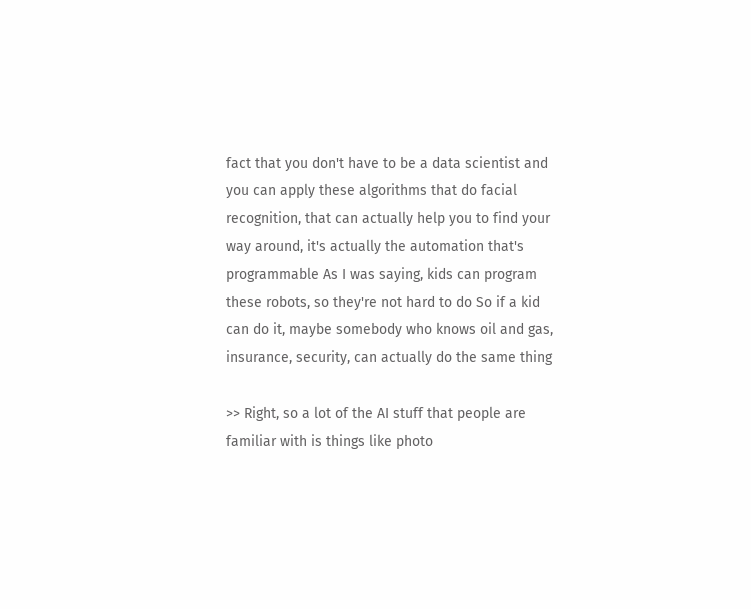fact that you don't have to be a data scientist and you can apply these algorithms that do facial recognition, that can actually help you to find your way around, it's actually the automation that's programmable As I was saying, kids can program these robots, so they're not hard to do So if a kid can do it, maybe somebody who knows oil and gas, insurance, security, can actually do the same thing

>> Right, so a lot of the AI stuff that people are familiar with is things like photo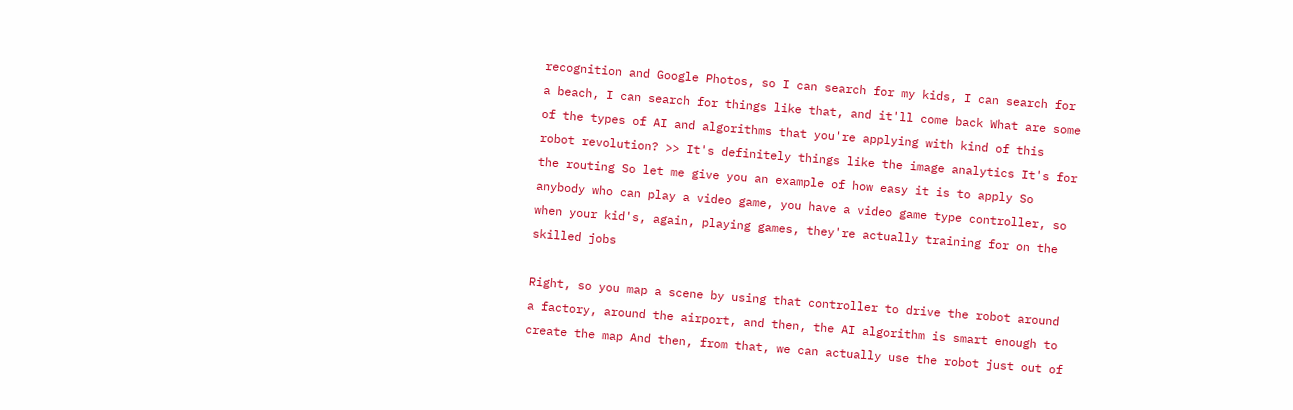recognition and Google Photos, so I can search for my kids, I can search for a beach, I can search for things like that, and it'll come back What are some of the types of AI and algorithms that you're applying with kind of this robot revolution? >> It's definitely things like the image analytics It's for the routing So let me give you an example of how easy it is to apply So anybody who can play a video game, you have a video game type controller, so when your kid's, again, playing games, they're actually training for on the skilled jobs

Right, so you map a scene by using that controller to drive the robot around a factory, around the airport, and then, the AI algorithm is smart enough to create the map And then, from that, we can actually use the robot just out of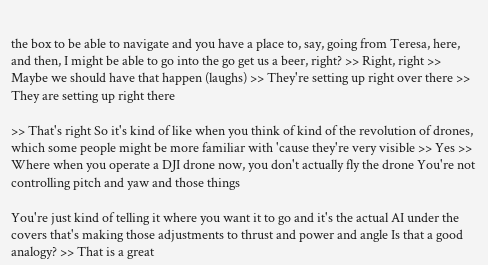the box to be able to navigate and you have a place to, say, going from Teresa, here, and then, I might be able to go into the go get us a beer, right? >> Right, right >> Maybe we should have that happen (laughs) >> They're setting up right over there >> They are setting up right there

>> That's right So it's kind of like when you think of kind of the revolution of drones, which some people might be more familiar with 'cause they're very visible >> Yes >> Where when you operate a DJI drone now, you don't actually fly the drone You're not controlling pitch and yaw and those things

You're just kind of telling it where you want it to go and it's the actual AI under the covers that's making those adjustments to thrust and power and angle Is that a good analogy? >> That is a great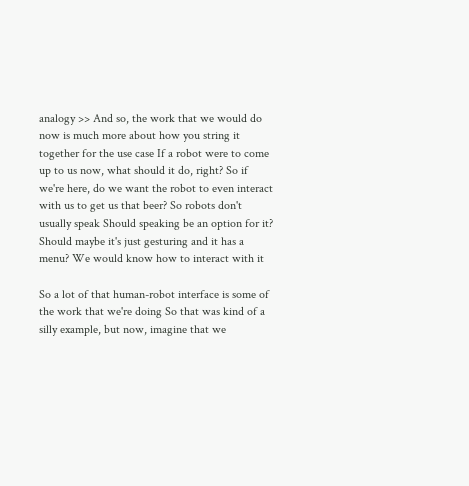analogy >> And so, the work that we would do now is much more about how you string it together for the use case If a robot were to come up to us now, what should it do, right? So if we're here, do we want the robot to even interact with us to get us that beer? So robots don't usually speak Should speaking be an option for it? Should maybe it's just gesturing and it has a menu? We would know how to interact with it

So a lot of that human-robot interface is some of the work that we're doing So that was kind of a silly example, but now, imagine that we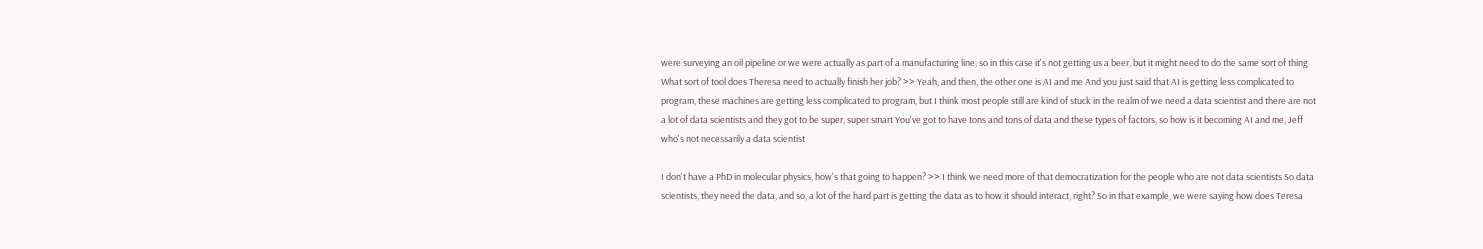were surveying an oil pipeline or we were actually as part of a manufacturing line, so in this case it's not getting us a beer, but it might need to do the same sort of thing What sort of tool does Theresa need to actually finish her job? >> Yeah, and then, the other one is AI and me And you just said that AI is getting less complicated to program, these machines are getting less complicated to program, but I think most people still are kind of stuck in the realm of we need a data scientist and there are not a lot of data scientists and they got to be super, super smart You've got to have tons and tons of data and these types of factors, so how is it becoming AI and me, Jeff who's not necessarily a data scientist

I don't have a PhD in molecular physics, how's that going to happen? >> I think we need more of that democratization for the people who are not data scientists So data scientists, they need the data, and so, a lot of the hard part is getting the data as to how it should interact, right? So in that example, we were saying how does Teresa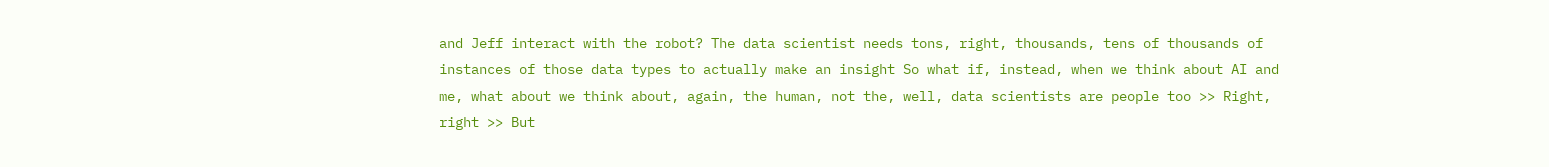and Jeff interact with the robot? The data scientist needs tons, right, thousands, tens of thousands of instances of those data types to actually make an insight So what if, instead, when we think about AI and me, what about we think about, again, the human, not the, well, data scientists are people too >> Right, right >> But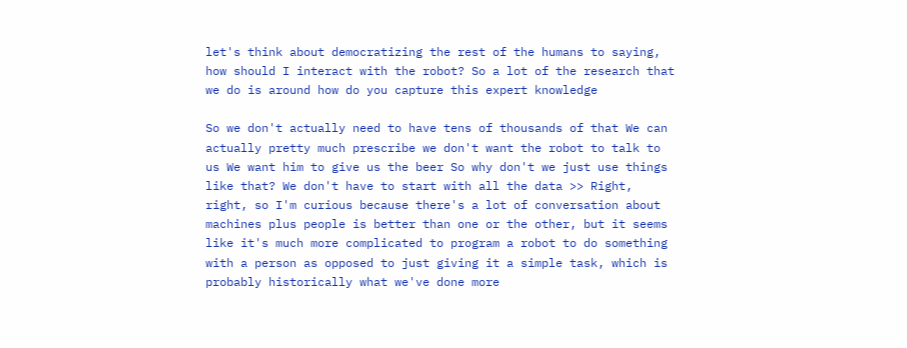let's think about democratizing the rest of the humans to saying, how should I interact with the robot? So a lot of the research that we do is around how do you capture this expert knowledge

So we don't actually need to have tens of thousands of that We can actually pretty much prescribe we don't want the robot to talk to us We want him to give us the beer So why don't we just use things like that? We don't have to start with all the data >> Right, right, so I'm curious because there's a lot of conversation about machines plus people is better than one or the other, but it seems like it's much more complicated to program a robot to do something with a person as opposed to just giving it a simple task, which is probably historically what we've done more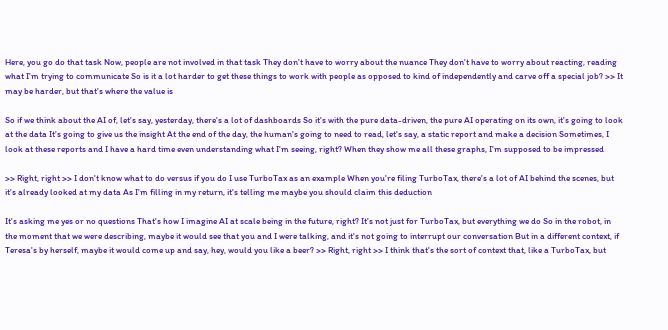Here, you go do that task Now, people are not involved in that task They don't have to worry about the nuance They don't have to worry about reacting, reading what I'm trying to communicate So is it a lot harder to get these things to work with people as opposed to kind of independently and carve off a special job? >> It may be harder, but that's where the value is

So if we think about the AI of, let's say, yesterday, there's a lot of dashboards So it's with the pure data-driven, the pure AI operating on its own, it's going to look at the data It's going to give us the insight At the end of the day, the human's going to need to read, let's say, a static report and make a decision Sometimes, I look at these reports and I have a hard time even understanding what I'm seeing, right? When they show me all these graphs, I'm supposed to be impressed

>> Right, right >> I don't know what to do versus if you do I use TurboTax as an example When you're filing TurboTax, there's a lot of AI behind the scenes, but it's already looked at my data As I'm filling in my return, it's telling me maybe you should claim this deduction

It's asking me yes or no questions That's how I imagine AI at scale being in the future, right? It's not just for TurboTax, but everything we do So in the robot, in the moment that we were describing, maybe it would see that you and I were talking, and it's not going to interrupt our conversation But in a different context, if Teresa's by herself, maybe it would come up and say, hey, would you like a beer? >> Right, right >> I think that's the sort of context that, like a TurboTax, but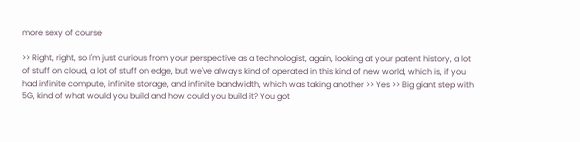more sexy of course

>> Right, right, so I'm just curious from your perspective as a technologist, again, looking at your patent history, a lot of stuff on cloud, a lot of stuff on edge, but we've always kind of operated in this kind of new world, which is, if you had infinite compute, infinite storage, and infinite bandwidth, which was taking another >> Yes >> Big giant step with 5G, kind of what would you build and how could you build it? You got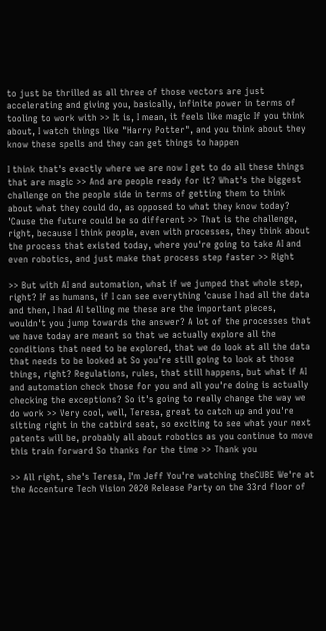to just be thrilled as all three of those vectors are just accelerating and giving you, basically, infinite power in terms of tooling to work with >> It is, I mean, it feels like magic If you think about, I watch things like "Harry Potter", and you think about they know these spells and they can get things to happen

I think that's exactly where we are now I get to do all these things that are magic >> And are people ready for it? What's the biggest challenge on the people side in terms of getting them to think about what they could do, as opposed to what they know today? 'Cause the future could be so different >> That is the challenge, right, because I think people, even with processes, they think about the process that existed today, where you're going to take AI and even robotics, and just make that process step faster >> Right

>> But with AI and automation, what if we jumped that whole step, right? If as humans, if I can see everything 'cause I had all the data and then, I had AI telling me these are the important pieces, wouldn't you jump towards the answer? A lot of the processes that we have today are meant so that we actually explore all the conditions that need to be explored, that we do look at all the data that needs to be looked at So you're still going to look at those things, right? Regulations, rules, that still happens, but what if AI and automation check those for you and all you're doing is actually checking the exceptions? So it's going to really change the way we do work >> Very cool, well, Teresa, great to catch up and you're sitting right in the catbird seat, so exciting to see what your next patents will be, probably all about robotics as you continue to move this train forward So thanks for the time >> Thank you

>> All right, she's Teresa, I'm Jeff You're watching theCUBE We're at the Accenture Tech Vision 2020 Release Party on the 33rd floor of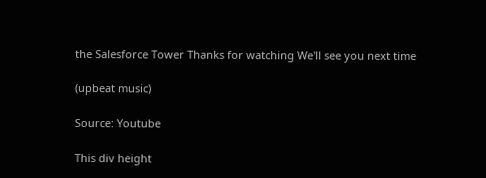the Salesforce Tower Thanks for watching We'll see you next time

(upbeat music)

Source: Youtube

This div height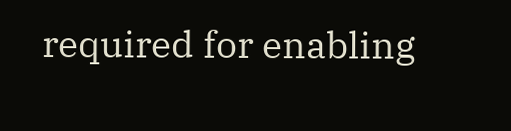required for enabling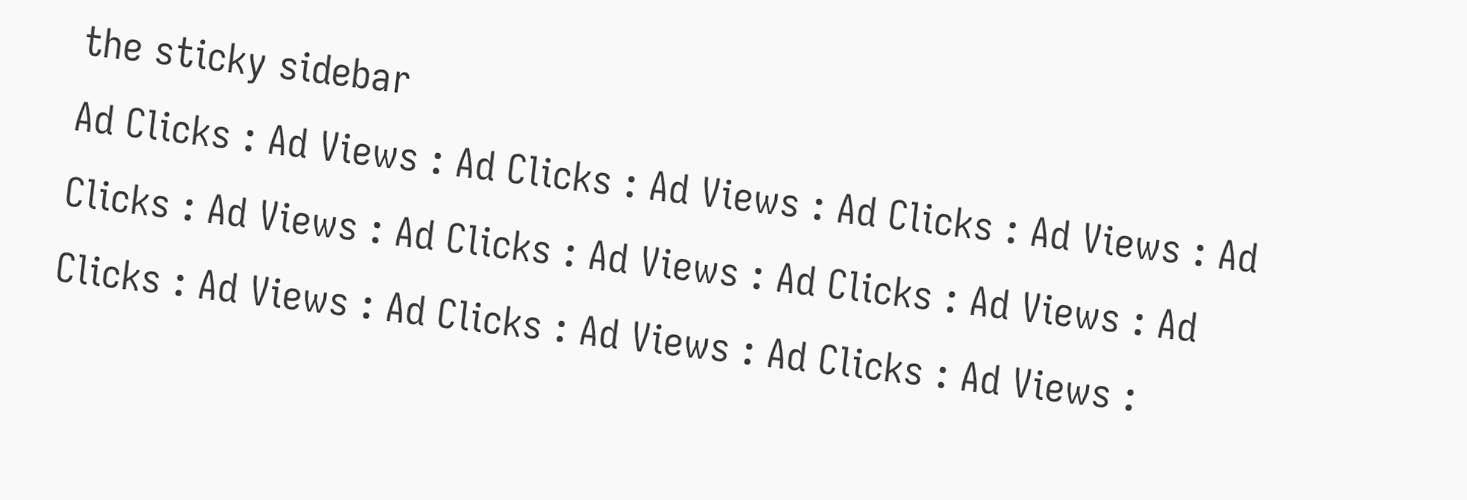the sticky sidebar
Ad Clicks : Ad Views : Ad Clicks : Ad Views : Ad Clicks : Ad Views : Ad Clicks : Ad Views : Ad Clicks : Ad Views : Ad Clicks : Ad Views : Ad Clicks : Ad Views : Ad Clicks : Ad Views : Ad Clicks : Ad Views :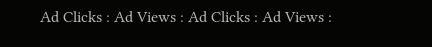Ad Clicks : Ad Views : Ad Clicks : Ad Views :